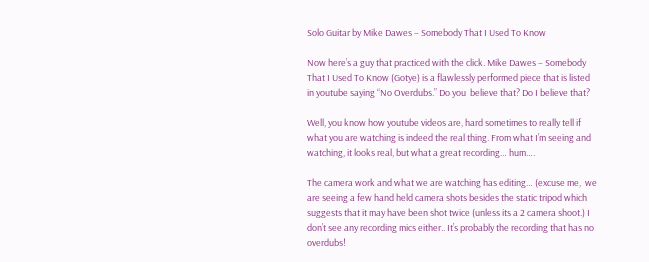Solo Guitar by Mike Dawes – Somebody That I Used To Know

Now here’s a guy that practiced with the click. Mike Dawes – Somebody That I Used To Know (Gotye) is a flawlessly performed piece that is listed in youtube saying “No Overdubs.” Do you  believe that? Do I believe that?

Well, you know how youtube videos are, hard sometimes to really tell if what you are watching is indeed the real thing. From what I’m seeing and watching, it looks real, but what a great recording… hum….

The camera work and what we are watching has editing… (excuse me,  we are seeing a few hand held camera shots besides the static tripod which suggests that it may have been shot twice (unless its a 2 camera shoot.) I don’t see any recording mics either.. It’s probably the recording that has no overdubs!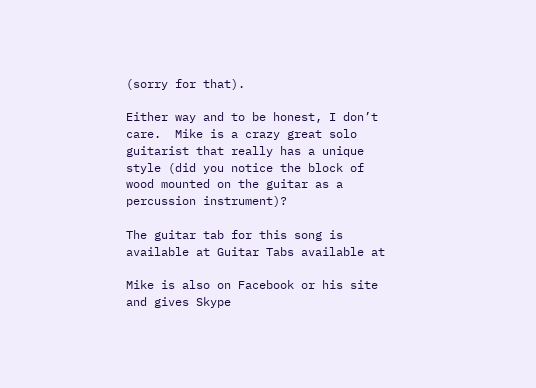(sorry for that).

Either way and to be honest, I don’t care.  Mike is a crazy great solo guitarist that really has a unique style (did you notice the block of wood mounted on the guitar as a percussion instrument)?

The guitar tab for this song is available at Guitar Tabs available at

Mike is also on Facebook or his site and gives Skype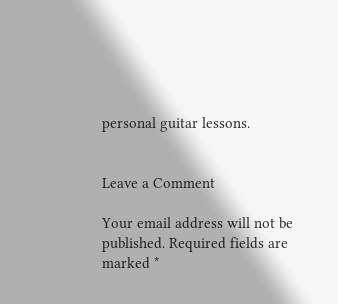personal guitar lessons.


Leave a Comment

Your email address will not be published. Required fields are marked *